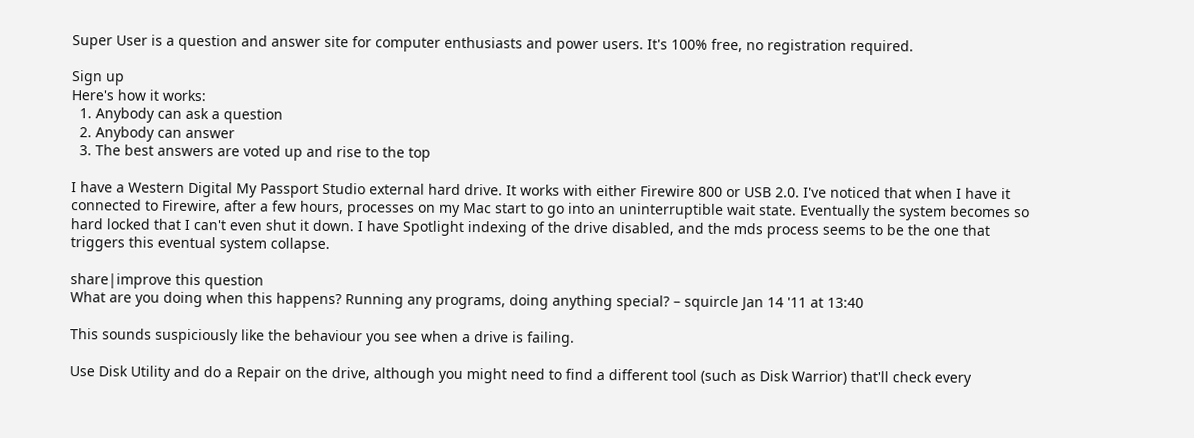Super User is a question and answer site for computer enthusiasts and power users. It's 100% free, no registration required.

Sign up
Here's how it works:
  1. Anybody can ask a question
  2. Anybody can answer
  3. The best answers are voted up and rise to the top

I have a Western Digital My Passport Studio external hard drive. It works with either Firewire 800 or USB 2.0. I've noticed that when I have it connected to Firewire, after a few hours, processes on my Mac start to go into an uninterruptible wait state. Eventually the system becomes so hard locked that I can't even shut it down. I have Spotlight indexing of the drive disabled, and the mds process seems to be the one that triggers this eventual system collapse.

share|improve this question
What are you doing when this happens? Running any programs, doing anything special? – squircle Jan 14 '11 at 13:40

This sounds suspiciously like the behaviour you see when a drive is failing.

Use Disk Utility and do a Repair on the drive, although you might need to find a different tool (such as Disk Warrior) that'll check every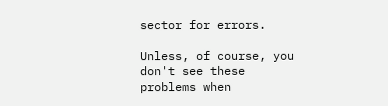sector for errors.

Unless, of course, you don't see these problems when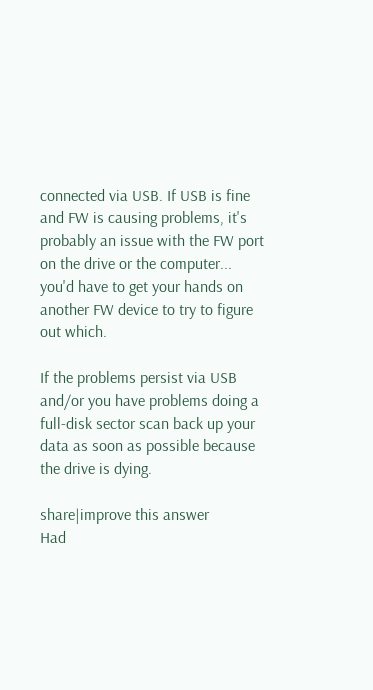connected via USB. If USB is fine and FW is causing problems, it's probably an issue with the FW port on the drive or the computer... you'd have to get your hands on another FW device to try to figure out which.

If the problems persist via USB and/or you have problems doing a full-disk sector scan back up your data as soon as possible because the drive is dying.

share|improve this answer
Had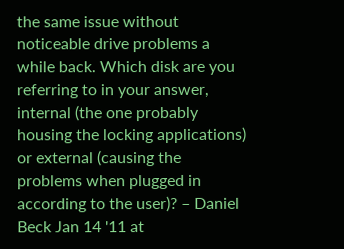the same issue without noticeable drive problems a while back. Which disk are you referring to in your answer, internal (the one probably housing the locking applications) or external (causing the problems when plugged in according to the user)? – Daniel Beck Jan 14 '11 at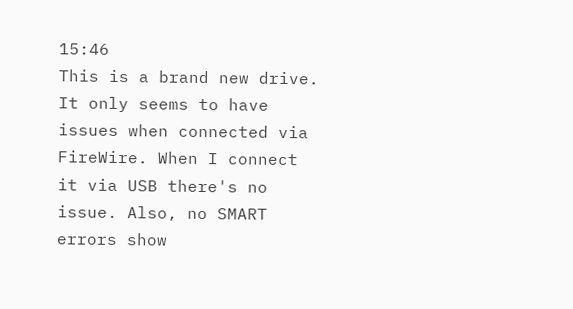15:46
This is a brand new drive. It only seems to have issues when connected via FireWire. When I connect it via USB there's no issue. Also, no SMART errors show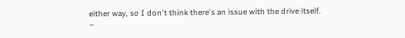either way, so I don't think there's an issue with the drive itself. –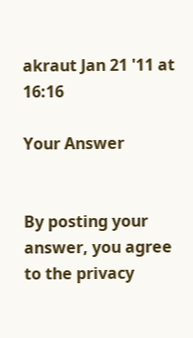akraut Jan 21 '11 at 16:16

Your Answer


By posting your answer, you agree to the privacy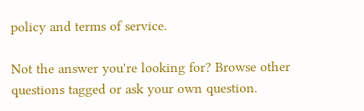policy and terms of service.

Not the answer you're looking for? Browse other questions tagged or ask your own question.